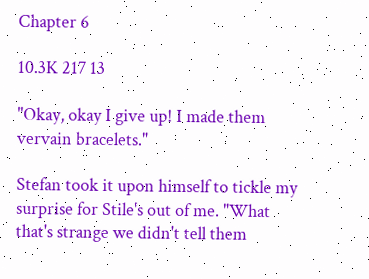Chapter 6

10.3K 217 13

"Okay, okay I give up! I made them vervain bracelets."

Stefan took it upon himself to tickle my surprise for Stile's out of me. "What that's strange we didn't tell them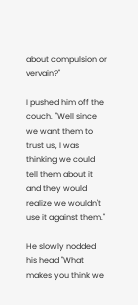about compulsion or vervain?"

I pushed him off the couch. "Well since we want them to trust us, I was thinking we could tell them about it and they would realize we wouldn't use it against them."

He slowly nodded his head "What makes you think we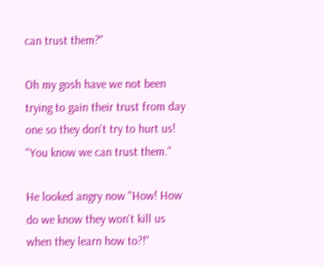can trust them?"

Oh my gosh have we not been trying to gain their trust from day one so they don't try to hurt us! "You know we can trust them."

He looked angry now "How! How do we know they won't kill us when they learn how to?!"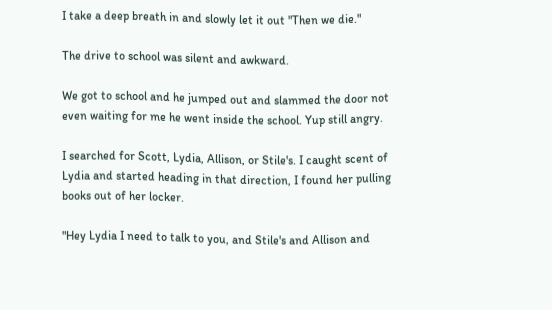I take a deep breath in and slowly let it out "Then we die."

The drive to school was silent and awkward.

We got to school and he jumped out and slammed the door not even waiting for me he went inside the school. Yup still angry.

I searched for Scott, Lydia, Allison, or Stile's. I caught scent of Lydia and started heading in that direction, I found her pulling books out of her locker.

"Hey Lydia I need to talk to you, and Stile's and Allison and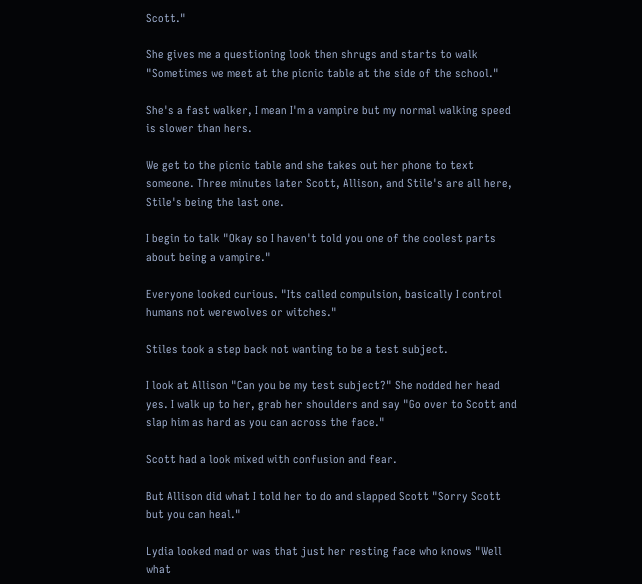Scott."

She gives me a questioning look then shrugs and starts to walk "Sometimes we meet at the picnic table at the side of the school."

She's a fast walker, I mean I'm a vampire but my normal walking speed is slower than hers.

We get to the picnic table and she takes out her phone to text someone. Three minutes later Scott, Allison, and Stile's are all here, Stile's being the last one.

I begin to talk "Okay so I haven't told you one of the coolest parts about being a vampire."

Everyone looked curious. "Its called compulsion, basically I control humans not werewolves or witches."

Stiles took a step back not wanting to be a test subject.

I look at Allison "Can you be my test subject?" She nodded her head yes. I walk up to her, grab her shoulders and say "Go over to Scott and slap him as hard as you can across the face."

Scott had a look mixed with confusion and fear.

But Allison did what I told her to do and slapped Scott "Sorry Scott but you can heal."

Lydia looked mad or was that just her resting face who knows "Well what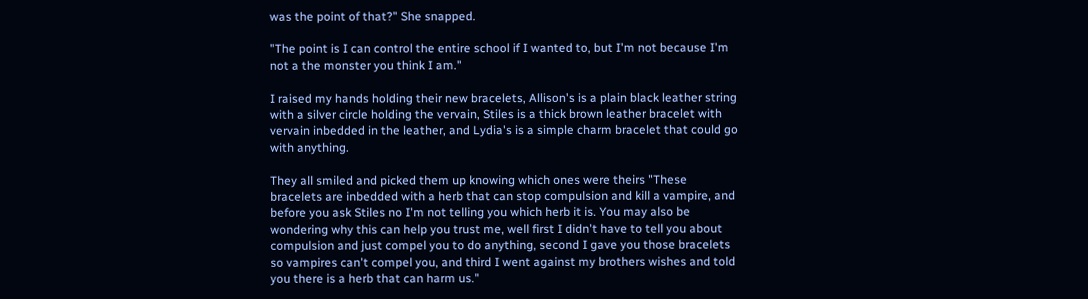was the point of that?" She snapped.

"The point is I can control the entire school if I wanted to, but I'm not because I'm not a the monster you think I am."

I raised my hands holding their new bracelets, Allison's is a plain black leather string with a silver circle holding the vervain, Stiles is a thick brown leather bracelet with vervain inbedded in the leather, and Lydia's is a simple charm bracelet that could go with anything.

They all smiled and picked them up knowing which ones were theirs "These bracelets are inbedded with a herb that can stop compulsion and kill a vampire, and before you ask Stiles no I'm not telling you which herb it is. You may also be wondering why this can help you trust me, well first I didn't have to tell you about compulsion and just compel you to do anything, second I gave you those bracelets so vampires can't compel you, and third I went against my brothers wishes and told you there is a herb that can harm us."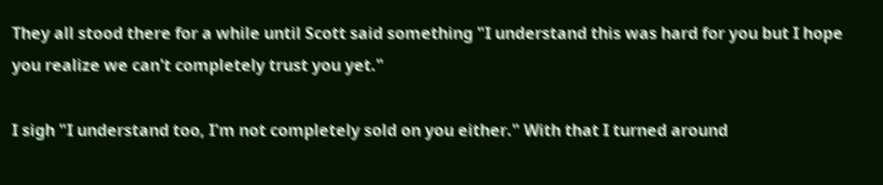They all stood there for a while until Scott said something "I understand this was hard for you but I hope you realize we can't completely trust you yet."

I sigh "I understand too, I'm not completely sold on you either." With that I turned around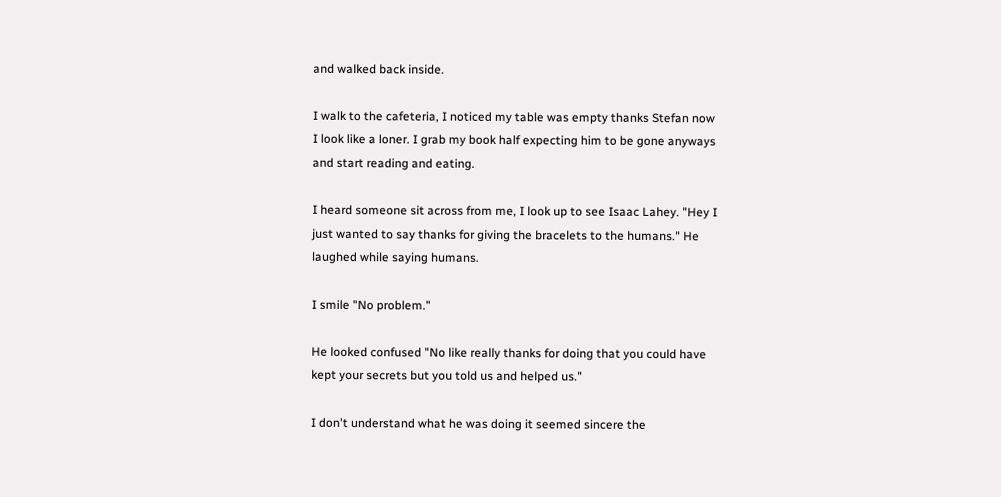and walked back inside.

I walk to the cafeteria, I noticed my table was empty thanks Stefan now I look like a loner. I grab my book half expecting him to be gone anyways and start reading and eating.

I heard someone sit across from me, I look up to see Isaac Lahey. "Hey I just wanted to say thanks for giving the bracelets to the humans." He laughed while saying humans.

I smile "No problem."

He looked confused "No like really thanks for doing that you could have kept your secrets but you told us and helped us."

I don't understand what he was doing it seemed sincere the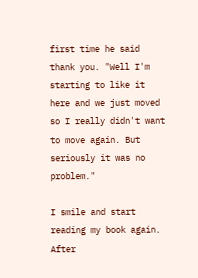first time he said thank you. "Well I'm starting to like it here and we just moved so I really didn't want to move again. But seriously it was no problem."

I smile and start reading my book again. After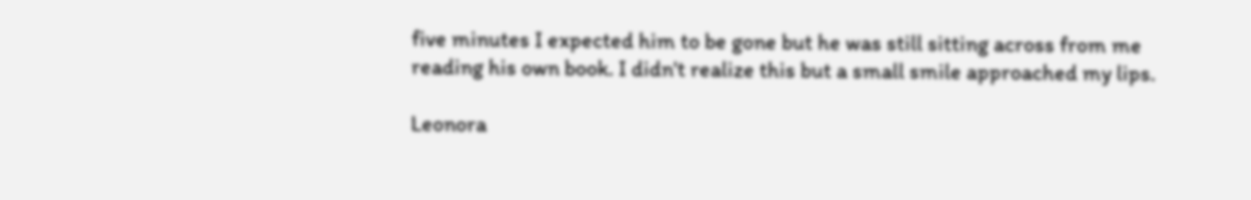five minutes I expected him to be gone but he was still sitting across from me reading his own book. I didn't realize this but a small smile approached my lips.

Leonora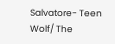Salvatore- Teen Wolf/ The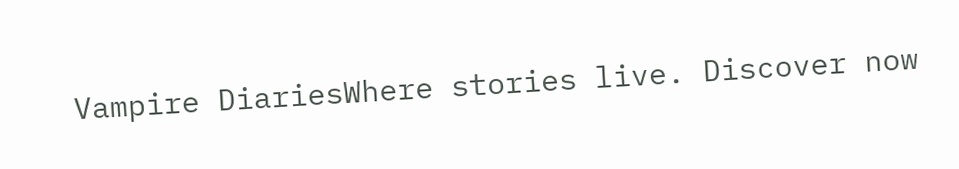Vampire DiariesWhere stories live. Discover now